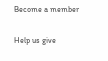Become a member

Help us give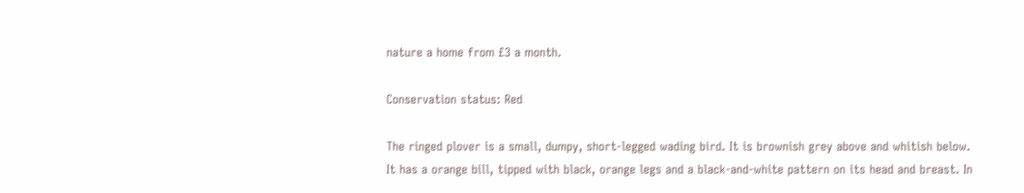nature a home from £3 a month.

Conservation status: Red

The ringed plover is a small, dumpy, short-legged wading bird. It is brownish grey above and whitish below. It has a orange bill, tipped with black, orange legs and a black-and-white pattern on its head and breast. In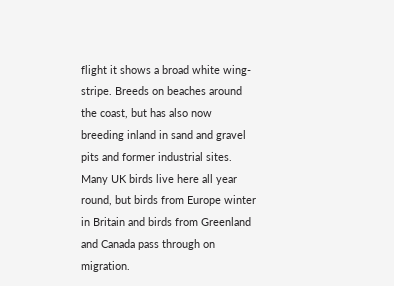flight it shows a broad white wing-stripe. Breeds on beaches around the coast, but has also now breeding inland in sand and gravel pits and former industrial sites. Many UK birds live here all year round, but birds from Europe winter in Britain and birds from Greenland and Canada pass through on migration.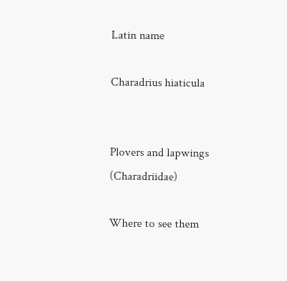Latin name

Charadrius hiaticula


Plovers and lapwings (Charadriidae)

Where to see them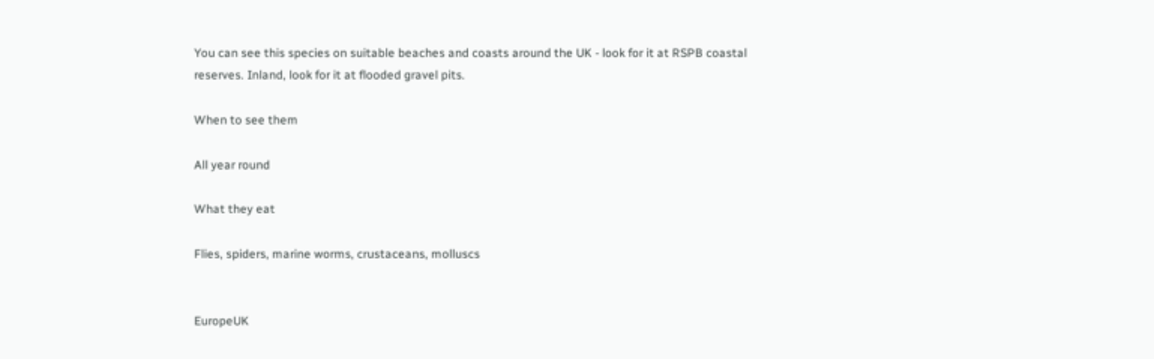You can see this species on suitable beaches and coasts around the UK - look for it at RSPB coastal reserves. Inland, look for it at flooded gravel pits.

When to see them

All year round

What they eat

Flies, spiders, marine worms, crustaceans, molluscs


EuropeUK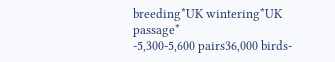breeding*UK wintering*UK passage*
-5,300-5,600 pairs36,000 birds-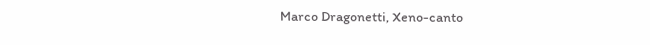Marco Dragonetti, Xeno-canto